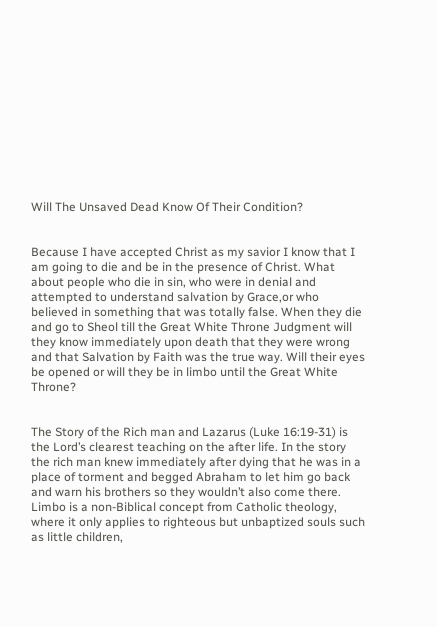Will The Unsaved Dead Know Of Their Condition?


Because I have accepted Christ as my savior I know that I am going to die and be in the presence of Christ. What about people who die in sin, who were in denial and attempted to understand salvation by Grace,or who believed in something that was totally false. When they die and go to Sheol till the Great White Throne Judgment will they know immediately upon death that they were wrong and that Salvation by Faith was the true way. Will their eyes be opened or will they be in limbo until the Great White Throne?


The Story of the Rich man and Lazarus (Luke 16:19-31) is the Lord’s clearest teaching on the after life. In the story the rich man knew immediately after dying that he was in a place of torment and begged Abraham to let him go back and warn his brothers so they wouldn’t also come there. Limbo is a non-Biblical concept from Catholic theology, where it only applies to righteous but unbaptized souls such as little children,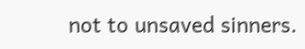not to unsaved sinners.